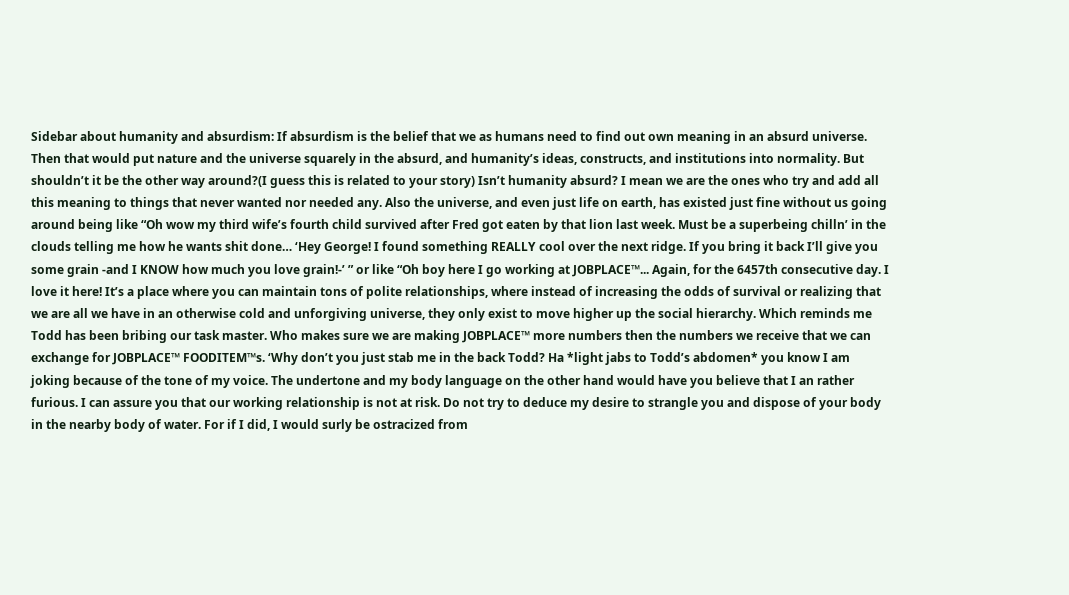Sidebar about humanity and absurdism: If absurdism is the belief that we as humans need to find out own meaning in an absurd universe. Then that would put nature and the universe squarely in the absurd, and humanity’s ideas, constructs, and institutions into normality. But shouldn’t it be the other way around?(I guess this is related to your story) Isn’t humanity absurd? I mean we are the ones who try and add all this meaning to things that never wanted nor needed any. Also the universe, and even just life on earth, has existed just fine without us going around being like “Oh wow my third wife’s fourth child survived after Fred got eaten by that lion last week. Must be a superbeing chilln’ in the clouds telling me how he wants shit done… ‘Hey George! I found something REALLY cool over the next ridge. If you bring it back I’ll give you some grain -and I KNOW how much you love grain!-’ ” or like “Oh boy here I go working at JOBPLACE™... Again, for the 6457th consecutive day. I love it here! It’s a place where you can maintain tons of polite relationships, where instead of increasing the odds of survival or realizing that we are all we have in an otherwise cold and unforgiving universe, they only exist to move higher up the social hierarchy. Which reminds me Todd has been bribing our task master. Who makes sure we are making JOBPLACE™ more numbers then the numbers we receive that we can exchange for JOBPLACE™ FOODITEM™s. ‘Why don’t you just stab me in the back Todd? Ha *light jabs to Todd’s abdomen* you know I am joking because of the tone of my voice. The undertone and my body language on the other hand would have you believe that I an rather furious. I can assure you that our working relationship is not at risk. Do not try to deduce my desire to strangle you and dispose of your body in the nearby body of water. For if I did, I would surly be ostracized from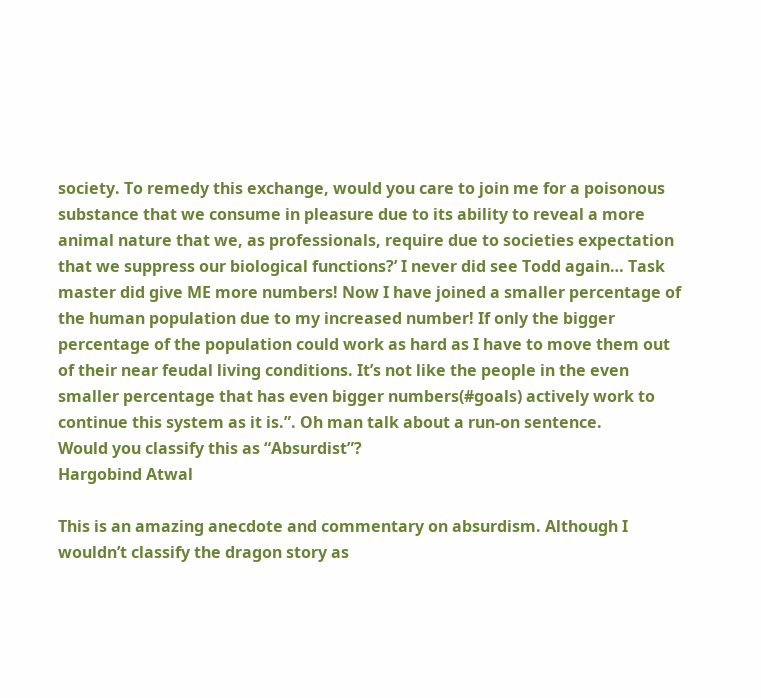society. To remedy this exchange, would you care to join me for a poisonous substance that we consume in pleasure due to its ability to reveal a more animal nature that we, as professionals, require due to societies expectation that we suppress our biological functions?’ I never did see Todd again… Task master did give ME more numbers! Now I have joined a smaller percentage of the human population due to my increased number! If only the bigger percentage of the population could work as hard as I have to move them out of their near feudal living conditions. It’s not like the people in the even smaller percentage that has even bigger numbers(#goals) actively work to continue this system as it is.”. Oh man talk about a run-on sentence.
Would you classify this as “Absurdist”?
Hargobind Atwal

This is an amazing anecdote and commentary on absurdism. Although I wouldn’t classify the dragon story as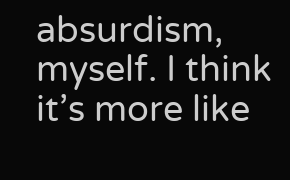absurdism, myself. I think it’s more like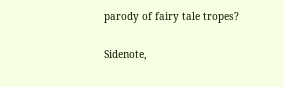parody of fairy tale tropes?

Sidenote,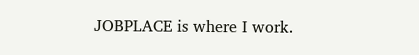JOBPLACE is where I work.